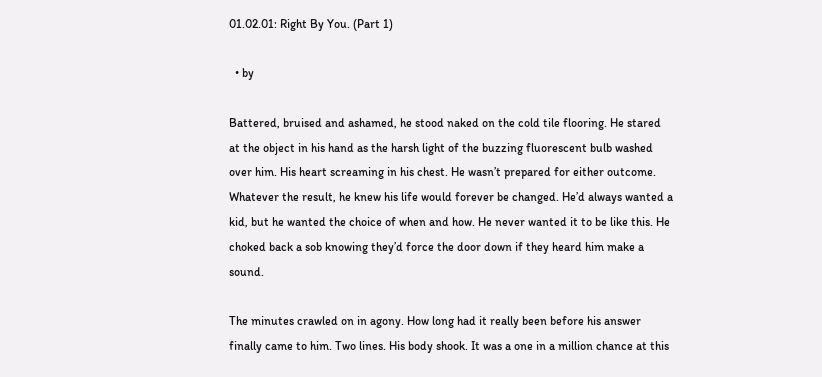01.02.01: Right By You. (Part 1)

  • by

Battered, bruised and ashamed, he stood naked on the cold tile flooring. He stared at the object in his hand as the harsh light of the buzzing fluorescent bulb washed over him. His heart screaming in his chest. He wasn’t prepared for either outcome. Whatever the result, he knew his life would forever be changed. He’d always wanted a kid, but he wanted the choice of when and how. He never wanted it to be like this. He choked back a sob knowing they’d force the door down if they heard him make a sound.

The minutes crawled on in agony. How long had it really been before his answer finally came to him. Two lines. His body shook. It was a one in a million chance at this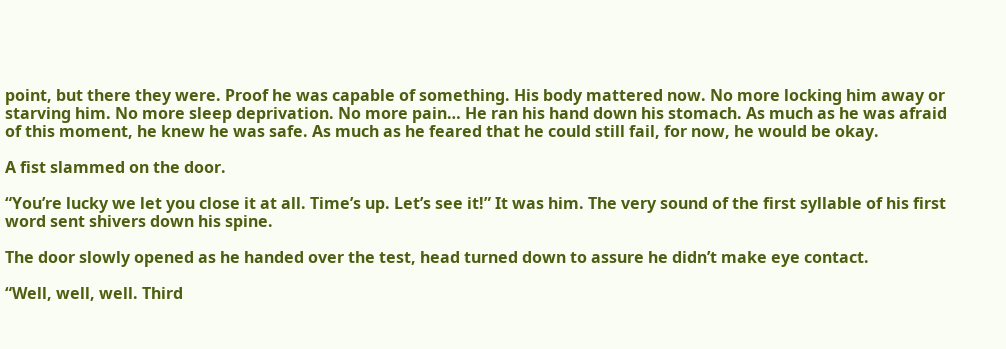point, but there they were. Proof he was capable of something. His body mattered now. No more locking him away or starving him. No more sleep deprivation. No more pain… He ran his hand down his stomach. As much as he was afraid of this moment, he knew he was safe. As much as he feared that he could still fail, for now, he would be okay.

A fist slammed on the door.

“You’re lucky we let you close it at all. Time’s up. Let’s see it!” It was him. The very sound of the first syllable of his first word sent shivers down his spine.

The door slowly opened as he handed over the test, head turned down to assure he didn’t make eye contact.

“Well, well, well. Third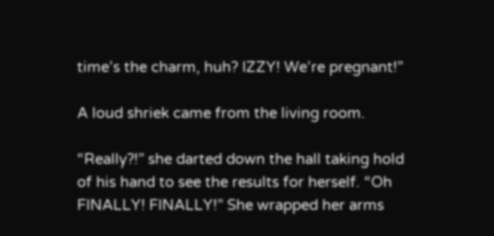time’s the charm, huh? IZZY! We’re pregnant!”

A loud shriek came from the living room.

“Really?!” she darted down the hall taking hold of his hand to see the results for herself. “Oh FINALLY! FINALLY!” She wrapped her arms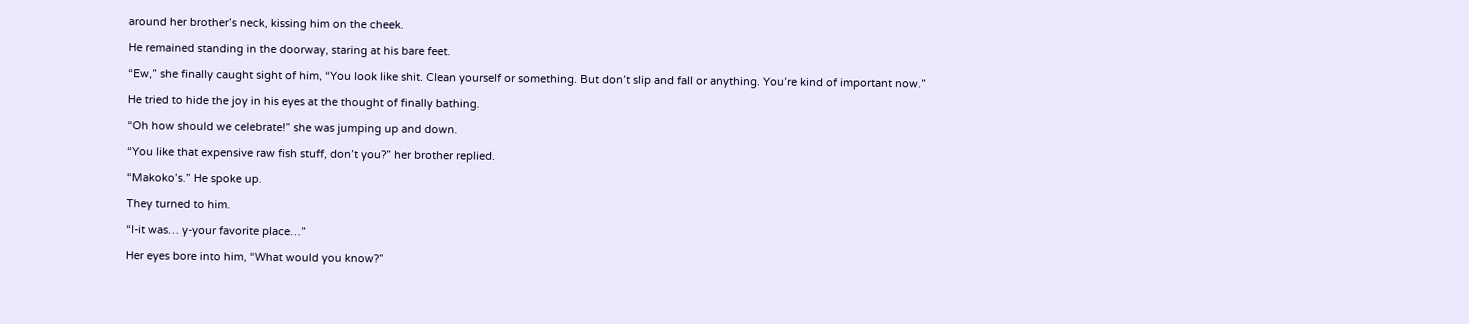around her brother’s neck, kissing him on the cheek.

He remained standing in the doorway, staring at his bare feet.

“Ew,” she finally caught sight of him, “You look like shit. Clean yourself or something. But don’t slip and fall or anything. You’re kind of important now.”

He tried to hide the joy in his eyes at the thought of finally bathing.

“Oh how should we celebrate!” she was jumping up and down.

“You like that expensive raw fish stuff, don’t you?” her brother replied.

“Makoko’s.” He spoke up.

They turned to him.

“I-it was… y-your favorite place…”

Her eyes bore into him, “What would you know?”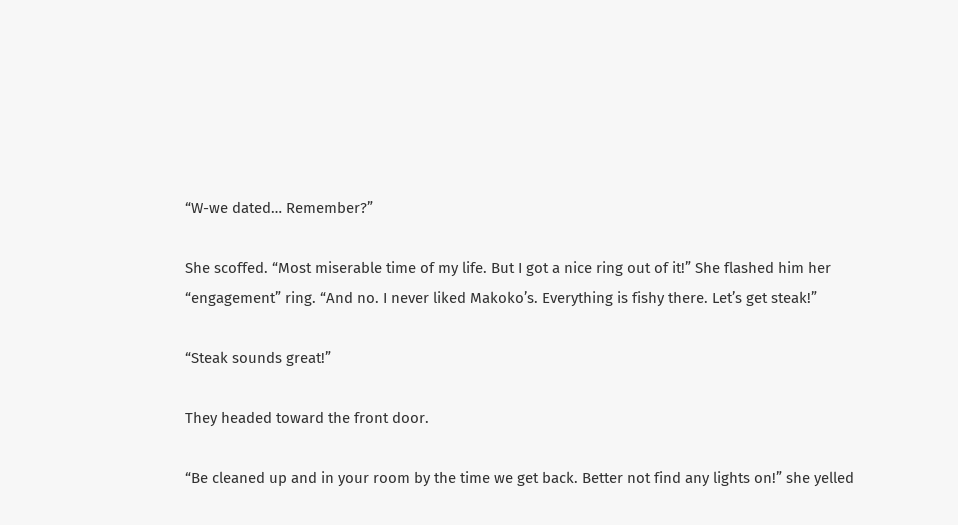“W-we dated… Remember?”

She scoffed. “Most miserable time of my life. But I got a nice ring out of it!” She flashed him her “engagement” ring. “And no. I never liked Makoko’s. Everything is fishy there. Let’s get steak!”

“Steak sounds great!”

They headed toward the front door.

“Be cleaned up and in your room by the time we get back. Better not find any lights on!” she yelled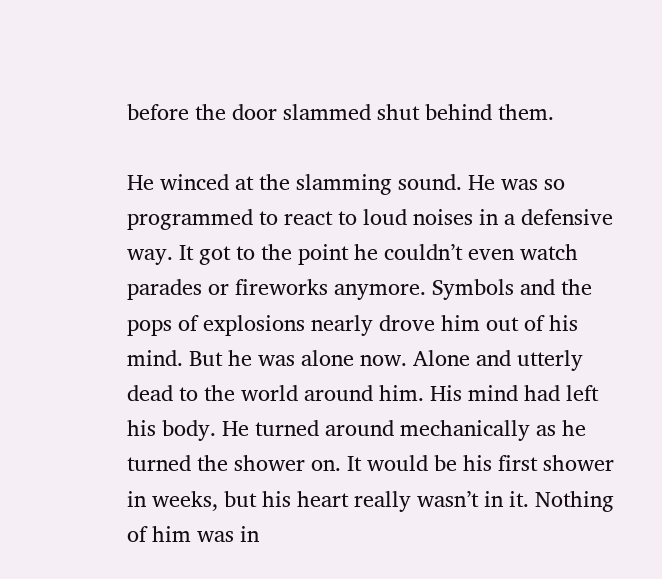before the door slammed shut behind them.

He winced at the slamming sound. He was so programmed to react to loud noises in a defensive way. It got to the point he couldn’t even watch parades or fireworks anymore. Symbols and the pops of explosions nearly drove him out of his mind. But he was alone now. Alone and utterly dead to the world around him. His mind had left his body. He turned around mechanically as he turned the shower on. It would be his first shower in weeks, but his heart really wasn’t in it. Nothing of him was in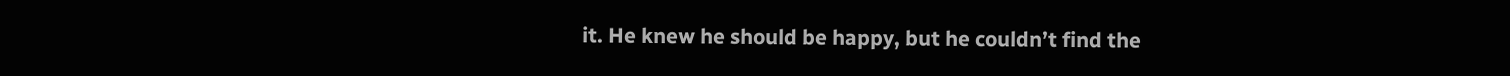it. He knew he should be happy, but he couldn’t find the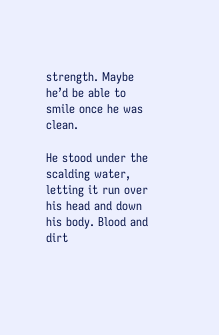strength. Maybe he’d be able to smile once he was clean.

He stood under the scalding water, letting it run over his head and down his body. Blood and dirt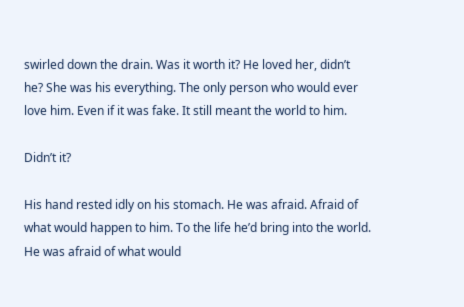swirled down the drain. Was it worth it? He loved her, didn’t he? She was his everything. The only person who would ever love him. Even if it was fake. It still meant the world to him.

Didn’t it?

His hand rested idly on his stomach. He was afraid. Afraid of what would happen to him. To the life he’d bring into the world. He was afraid of what would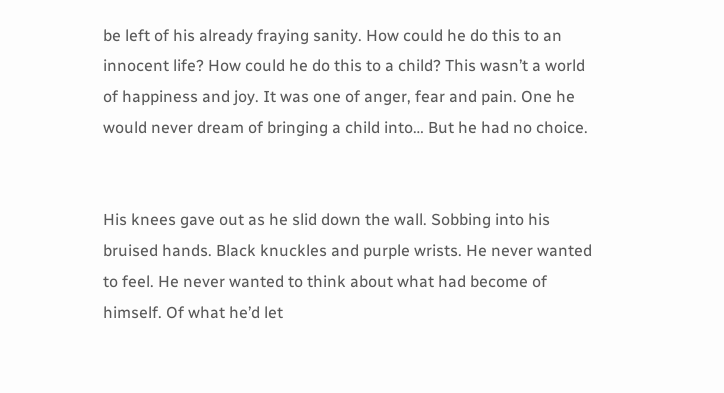be left of his already fraying sanity. How could he do this to an innocent life? How could he do this to a child? This wasn’t a world of happiness and joy. It was one of anger, fear and pain. One he would never dream of bringing a child into… But he had no choice.


His knees gave out as he slid down the wall. Sobbing into his bruised hands. Black knuckles and purple wrists. He never wanted to feel. He never wanted to think about what had become of himself. Of what he’d let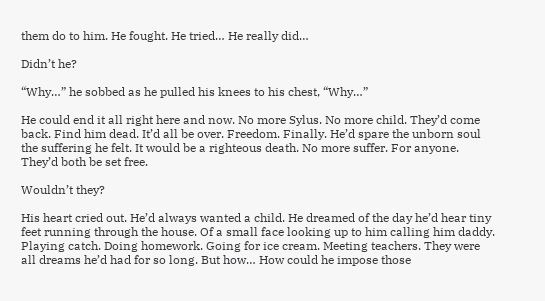them do to him. He fought. He tried… He really did…

Didn’t he?

“Why…” he sobbed as he pulled his knees to his chest, “Why…”

He could end it all right here and now. No more Sylus. No more child. They’d come back. Find him dead. It’d all be over. Freedom. Finally. He’d spare the unborn soul the suffering he felt. It would be a righteous death. No more suffer. For anyone. They’d both be set free.

Wouldn’t they?

His heart cried out. He’d always wanted a child. He dreamed of the day he’d hear tiny feet running through the house. Of a small face looking up to him calling him daddy. Playing catch. Doing homework. Going for ice cream. Meeting teachers. They were all dreams he’d had for so long. But how… How could he impose those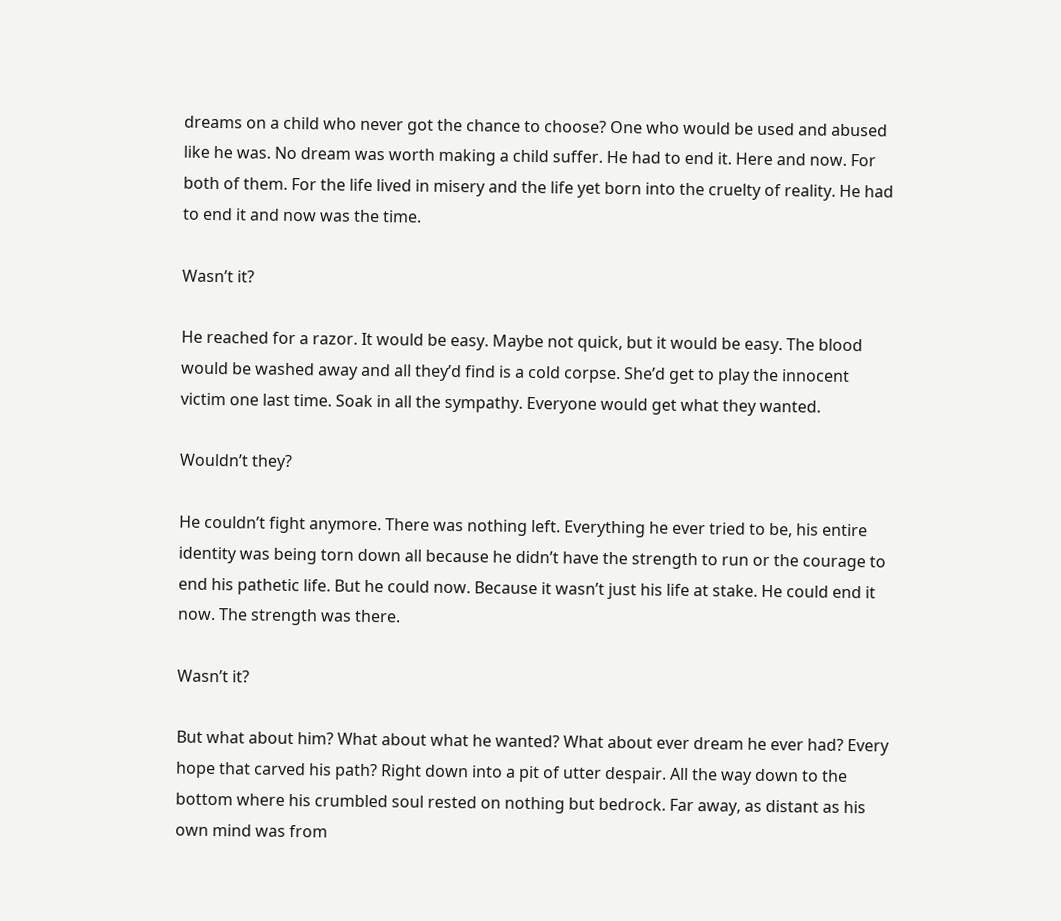dreams on a child who never got the chance to choose? One who would be used and abused like he was. No dream was worth making a child suffer. He had to end it. Here and now. For both of them. For the life lived in misery and the life yet born into the cruelty of reality. He had to end it and now was the time.

Wasn’t it?

He reached for a razor. It would be easy. Maybe not quick, but it would be easy. The blood would be washed away and all they’d find is a cold corpse. She’d get to play the innocent victim one last time. Soak in all the sympathy. Everyone would get what they wanted.

Wouldn’t they?

He couldn’t fight anymore. There was nothing left. Everything he ever tried to be, his entire identity was being torn down all because he didn’t have the strength to run or the courage to end his pathetic life. But he could now. Because it wasn’t just his life at stake. He could end it now. The strength was there.

Wasn’t it?

But what about him? What about what he wanted? What about ever dream he ever had? Every hope that carved his path? Right down into a pit of utter despair. All the way down to the bottom where his crumbled soul rested on nothing but bedrock. Far away, as distant as his own mind was from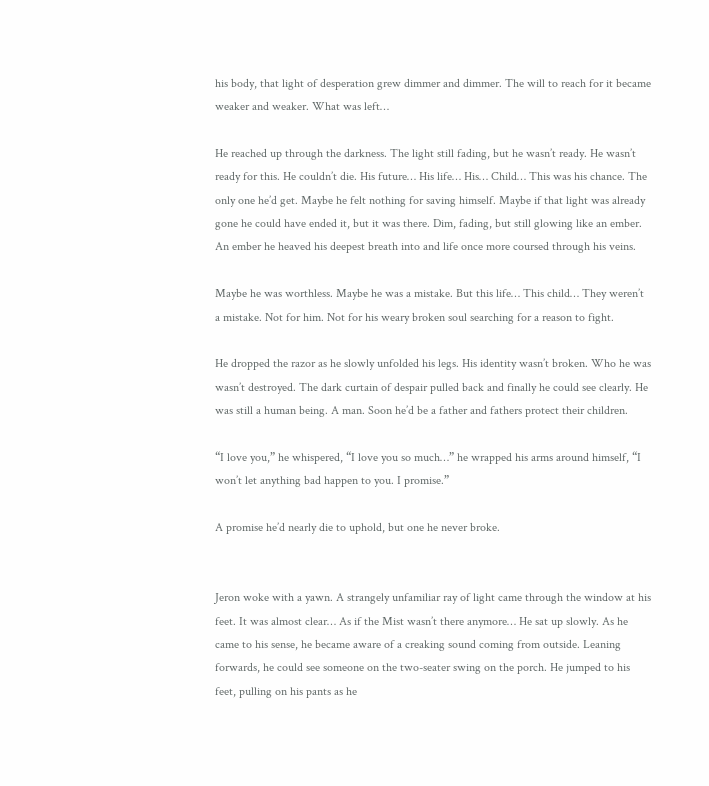his body, that light of desperation grew dimmer and dimmer. The will to reach for it became weaker and weaker. What was left…

He reached up through the darkness. The light still fading, but he wasn’t ready. He wasn’t ready for this. He couldn’t die. His future… His life… His… Child… This was his chance. The only one he’d get. Maybe he felt nothing for saving himself. Maybe if that light was already gone he could have ended it, but it was there. Dim, fading, but still glowing like an ember. An ember he heaved his deepest breath into and life once more coursed through his veins.

Maybe he was worthless. Maybe he was a mistake. But this life… This child… They weren’t a mistake. Not for him. Not for his weary broken soul searching for a reason to fight.

He dropped the razor as he slowly unfolded his legs. His identity wasn’t broken. Who he was wasn’t destroyed. The dark curtain of despair pulled back and finally he could see clearly. He was still a human being. A man. Soon he’d be a father and fathers protect their children.

“I love you,” he whispered, “I love you so much…” he wrapped his arms around himself, “I won’t let anything bad happen to you. I promise.”

A promise he’d nearly die to uphold, but one he never broke.


Jeron woke with a yawn. A strangely unfamiliar ray of light came through the window at his feet. It was almost clear… As if the Mist wasn’t there anymore… He sat up slowly. As he came to his sense, he became aware of a creaking sound coming from outside. Leaning forwards, he could see someone on the two-seater swing on the porch. He jumped to his feet, pulling on his pants as he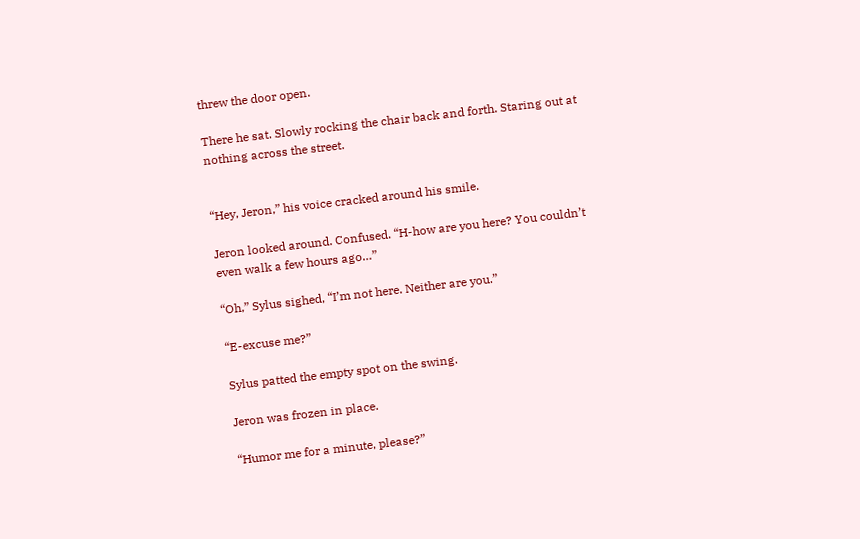threw the door open.

There he sat. Slowly rocking the chair back and forth. Staring out at nothing across the street.


“Hey, Jeron,” his voice cracked around his smile.

Jeron looked around. Confused. “H-how are you here? You couldn’t even walk a few hours ago…”

“Oh,” Sylus sighed, “I’m not here. Neither are you.”

“E-excuse me?”

Sylus patted the empty spot on the swing.

Jeron was frozen in place.

“Humor me for a minute, please?”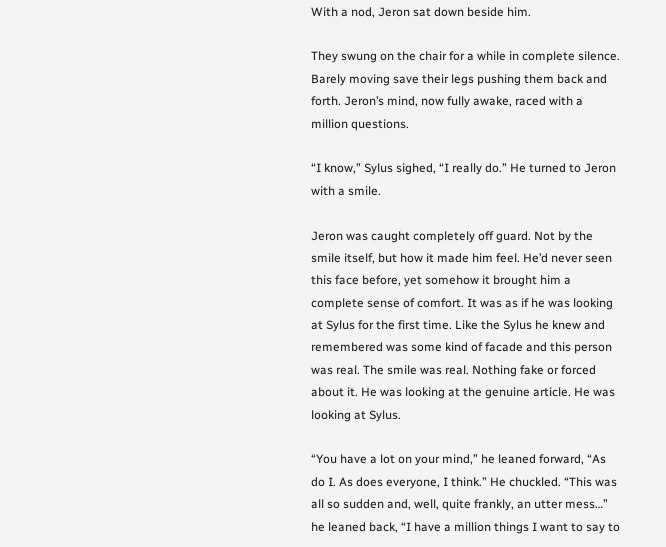With a nod, Jeron sat down beside him.

They swung on the chair for a while in complete silence. Barely moving save their legs pushing them back and forth. Jeron’s mind, now fully awake, raced with a million questions.

“I know,” Sylus sighed, “I really do.” He turned to Jeron with a smile.

Jeron was caught completely off guard. Not by the smile itself, but how it made him feel. He’d never seen this face before, yet somehow it brought him a complete sense of comfort. It was as if he was looking at Sylus for the first time. Like the Sylus he knew and remembered was some kind of facade and this person was real. The smile was real. Nothing fake or forced about it. He was looking at the genuine article. He was looking at Sylus.

“You have a lot on your mind,” he leaned forward, “As do I. As does everyone, I think.” He chuckled. “This was all so sudden and, well, quite frankly, an utter mess…” he leaned back, “I have a million things I want to say to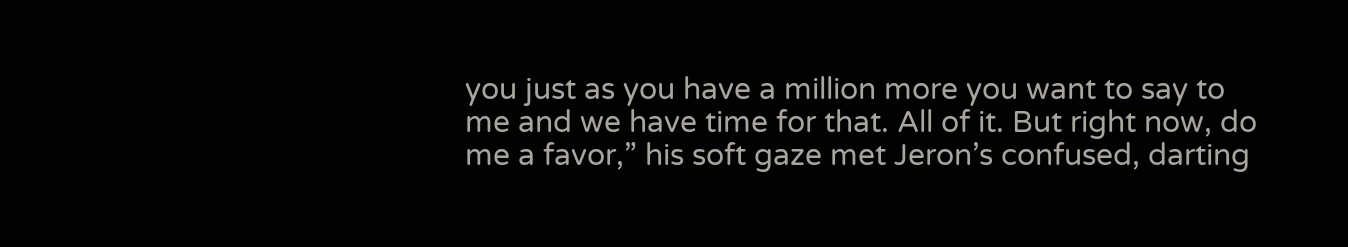you just as you have a million more you want to say to me and we have time for that. All of it. But right now, do me a favor,” his soft gaze met Jeron’s confused, darting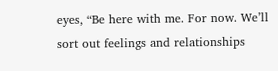eyes, “Be here with me. For now. We’ll sort out feelings and relationships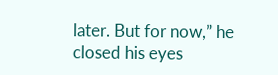later. But for now,” he closed his eyes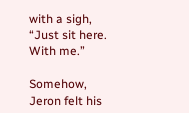with a sigh, “Just sit here. With me.”

Somehow, Jeron felt his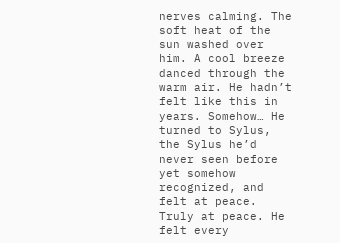nerves calming. The soft heat of the sun washed over him. A cool breeze danced through the warm air. He hadn’t felt like this in years. Somehow… He turned to Sylus, the Sylus he’d never seen before yet somehow recognized, and felt at peace. Truly at peace. He felt every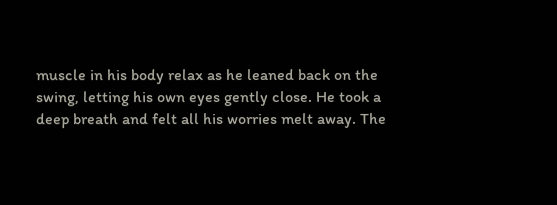muscle in his body relax as he leaned back on the swing, letting his own eyes gently close. He took a deep breath and felt all his worries melt away. The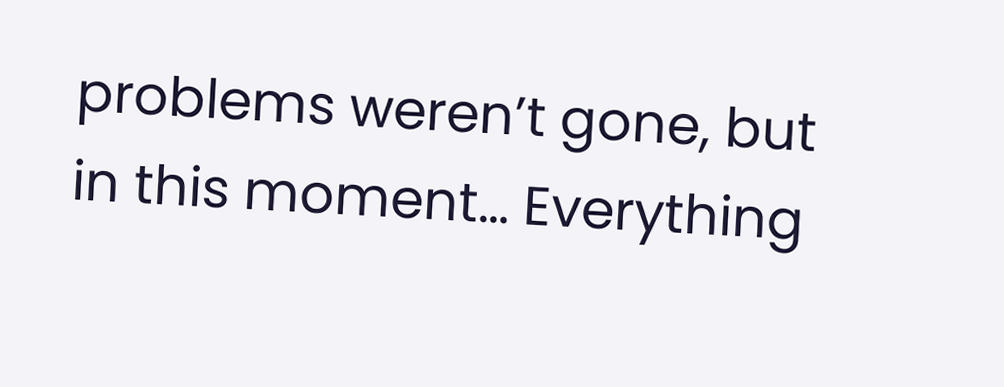problems weren’t gone, but in this moment… Everything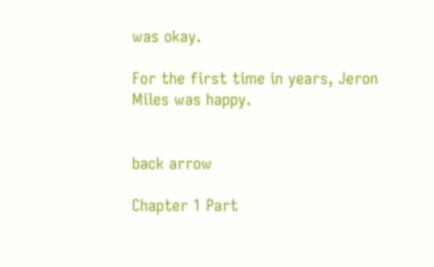was okay.

For the first time in years, Jeron Miles was happy.


back arrow

Chapter 1 Part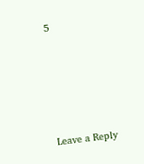5





Leave a Reply